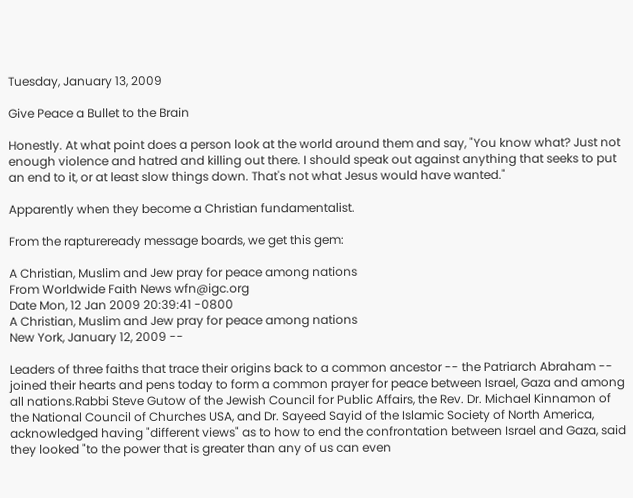Tuesday, January 13, 2009

Give Peace a Bullet to the Brain

Honestly. At what point does a person look at the world around them and say, "You know what? Just not enough violence and hatred and killing out there. I should speak out against anything that seeks to put an end to it, or at least slow things down. That's not what Jesus would have wanted."

Apparently when they become a Christian fundamentalist.

From the raptureready message boards, we get this gem:

A Christian, Muslim and Jew pray for peace among nations
From Worldwide Faith News wfn@igc.org
Date Mon, 12 Jan 2009 20:39:41 -0800
A Christian, Muslim and Jew pray for peace among nations
New York, January 12, 2009 --

Leaders of three faiths that trace their origins back to a common ancestor -- the Patriarch Abraham -- joined their hearts and pens today to form a common prayer for peace between Israel, Gaza and among all nations.Rabbi Steve Gutow of the Jewish Council for Public Affairs, the Rev. Dr. Michael Kinnamon of the National Council of Churches USA, and Dr. Sayeed Sayid of the Islamic Society of North America, acknowledged having "different views" as to how to end the confrontation between Israel and Gaza, said they looked "to the power that is greater than any of us can even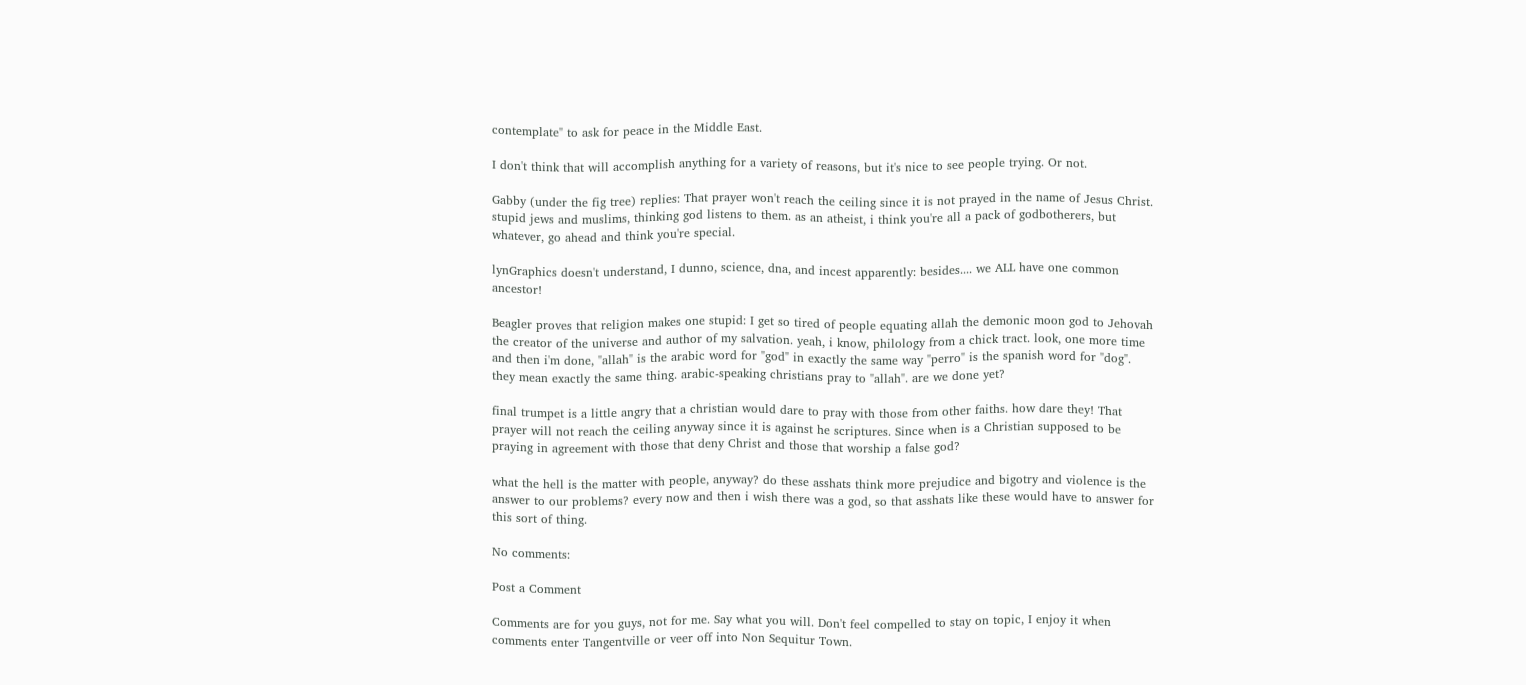contemplate" to ask for peace in the Middle East.

I don't think that will accomplish anything for a variety of reasons, but it's nice to see people trying. Or not.

Gabby (under the fig tree) replies: That prayer won't reach the ceiling since it is not prayed in the name of Jesus Christ. stupid jews and muslims, thinking god listens to them. as an atheist, i think you're all a pack of godbotherers, but whatever, go ahead and think you're special.

lynGraphics doesn't understand, I dunno, science, dna, and incest apparently: besides.... we ALL have one common ancestor!

Beagler proves that religion makes one stupid: I get so tired of people equating allah the demonic moon god to Jehovah the creator of the universe and author of my salvation. yeah, i know, philology from a chick tract. look, one more time and then i'm done, "allah" is the arabic word for "god" in exactly the same way "perro" is the spanish word for "dog". they mean exactly the same thing. arabic-speaking christians pray to "allah". are we done yet?

final trumpet is a little angry that a christian would dare to pray with those from other faiths. how dare they! That prayer will not reach the ceiling anyway since it is against he scriptures. Since when is a Christian supposed to be praying in agreement with those that deny Christ and those that worship a false god?

what the hell is the matter with people, anyway? do these asshats think more prejudice and bigotry and violence is the answer to our problems? every now and then i wish there was a god, so that asshats like these would have to answer for this sort of thing.

No comments:

Post a Comment

Comments are for you guys, not for me. Say what you will. Don't feel compelled to stay on topic, I enjoy it when comments enter Tangentville or veer off into Non Sequitur Town.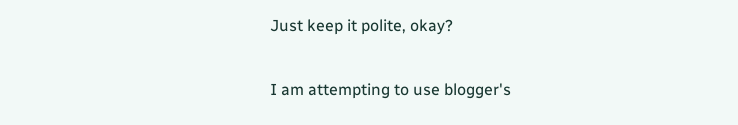Just keep it polite, okay?

I am attempting to use blogger's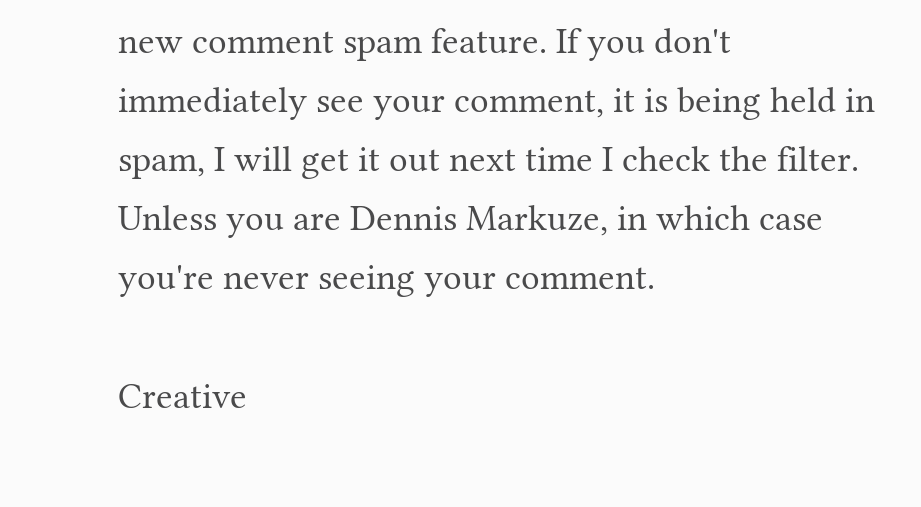new comment spam feature. If you don't immediately see your comment, it is being held in spam, I will get it out next time I check the filter. Unless you are Dennis Markuze, in which case you're never seeing your comment.

Creative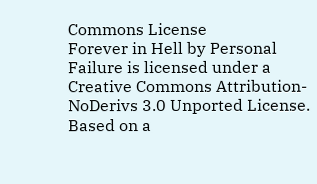Commons License
Forever in Hell by Personal Failure is licensed under a Creative Commons Attribution-NoDerivs 3.0 Unported License.
Based on a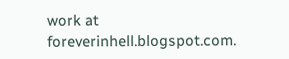work at foreverinhell.blogspot.com.